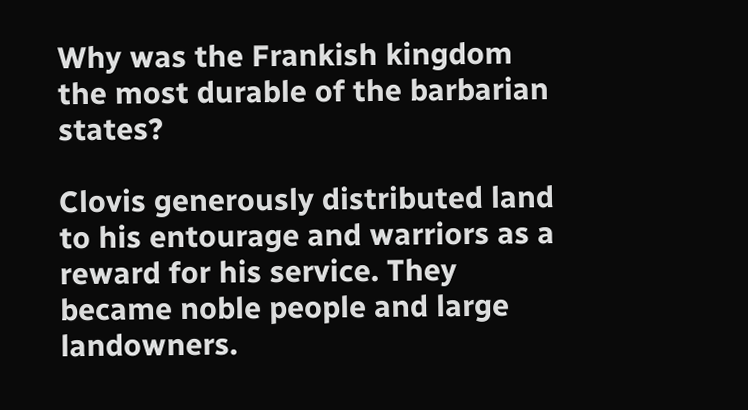Why was the Frankish kingdom the most durable of the barbarian states?

Clovis generously distributed land to his entourage and warriors as a reward for his service. They became noble people and large landowners.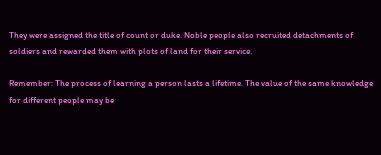They were assigned the title of count or duke. Noble people also recruited detachments of soldiers and rewarded them with plots of land for their service.

Remember: The process of learning a person lasts a lifetime. The value of the same knowledge for different people may be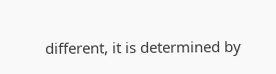different, it is determined by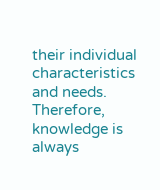their individual characteristics and needs. Therefore, knowledge is always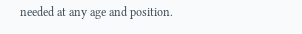needed at any age and position.